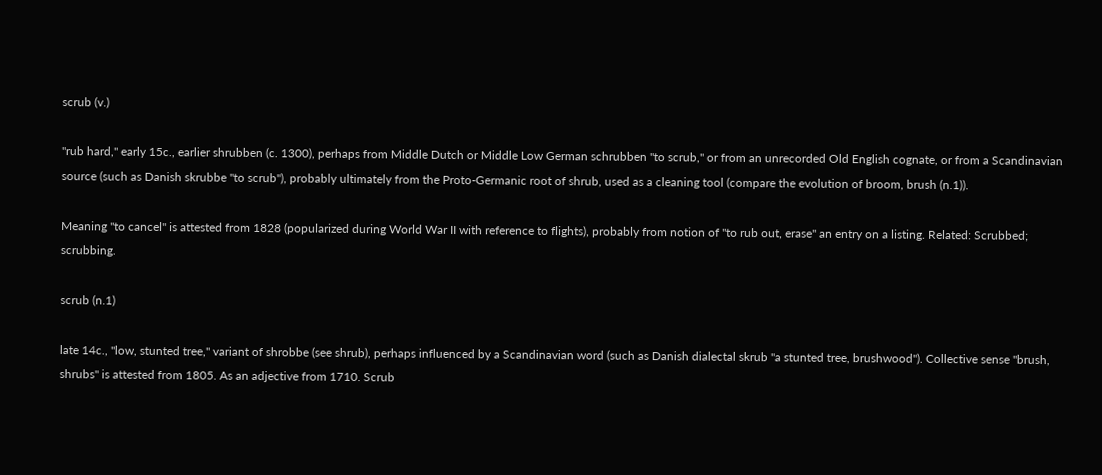scrub (v.)

"rub hard," early 15c., earlier shrubben (c. 1300), perhaps from Middle Dutch or Middle Low German schrubben "to scrub," or from an unrecorded Old English cognate, or from a Scandinavian source (such as Danish skrubbe "to scrub"), probably ultimately from the Proto-Germanic root of shrub, used as a cleaning tool (compare the evolution of broom, brush (n.1)).

Meaning "to cancel" is attested from 1828 (popularized during World War II with reference to flights), probably from notion of "to rub out, erase" an entry on a listing. Related: Scrubbed; scrubbing.

scrub (n.1)

late 14c., "low, stunted tree," variant of shrobbe (see shrub), perhaps influenced by a Scandinavian word (such as Danish dialectal skrub "a stunted tree, brushwood"). Collective sense "brush, shrubs" is attested from 1805. As an adjective from 1710. Scrub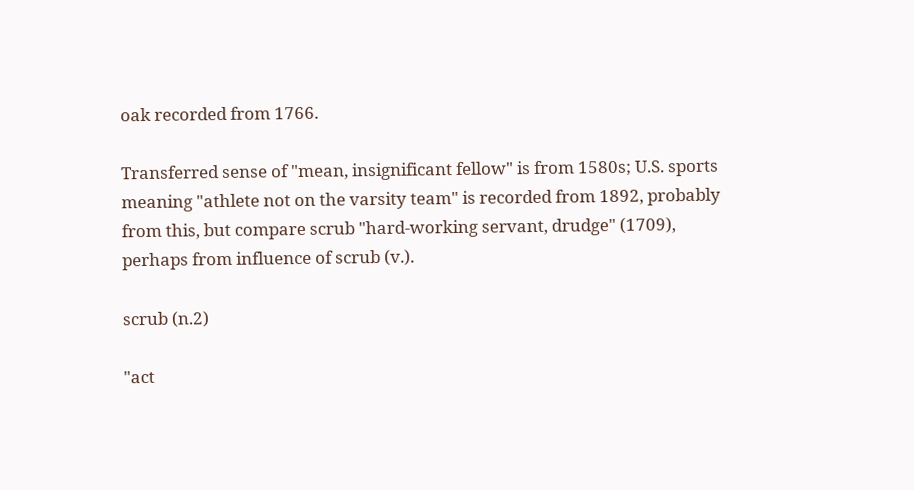oak recorded from 1766.

Transferred sense of "mean, insignificant fellow" is from 1580s; U.S. sports meaning "athlete not on the varsity team" is recorded from 1892, probably from this, but compare scrub "hard-working servant, drudge" (1709), perhaps from influence of scrub (v.).

scrub (n.2)

"act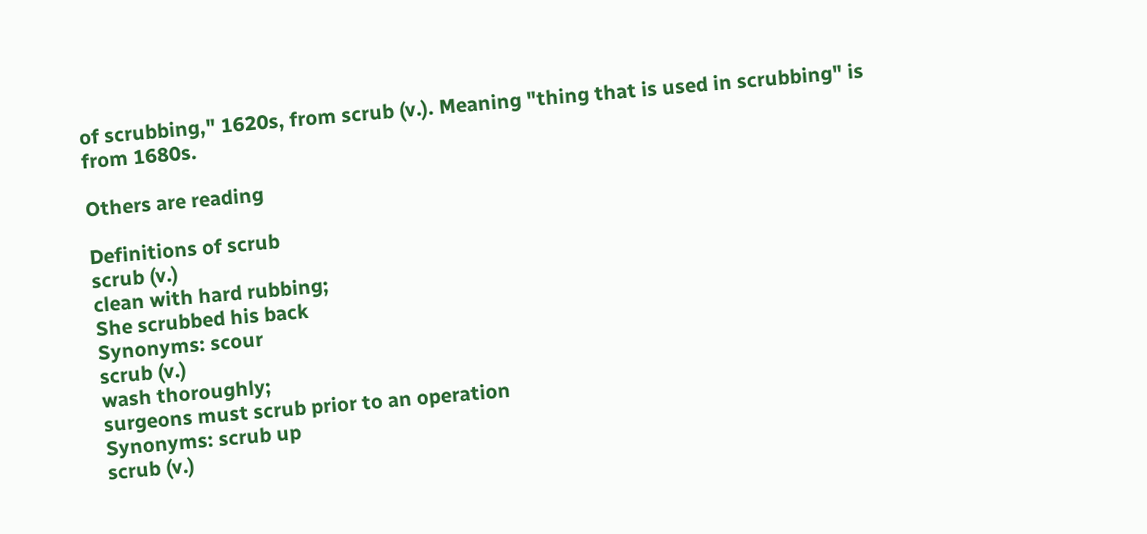of scrubbing," 1620s, from scrub (v.). Meaning "thing that is used in scrubbing" is from 1680s.

Others are reading

Definitions of scrub
scrub (v.)
clean with hard rubbing;
She scrubbed his back
Synonyms: scour
scrub (v.)
wash thoroughly;
surgeons must scrub prior to an operation
Synonyms: scrub up
scrub (v.)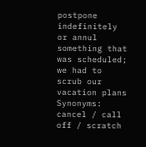postpone indefinitely or annul something that was scheduled;
we had to scrub our vacation plans
Synonyms: cancel / call off / scratch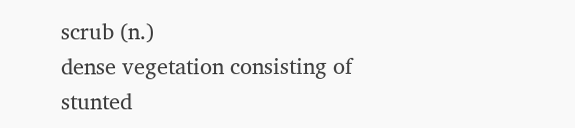scrub (n.)
dense vegetation consisting of stunted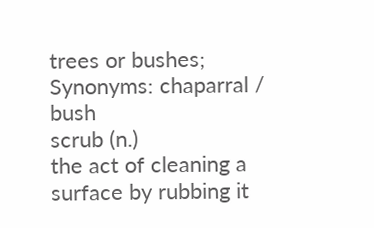trees or bushes;
Synonyms: chaparral / bush
scrub (n.)
the act of cleaning a surface by rubbing it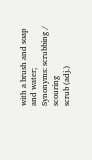with a brush and soap and water;
Synonyms: scrubbing / scouring
scrub (adj.)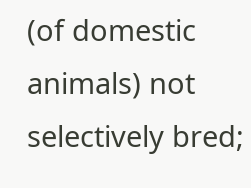(of domestic animals) not selectively bred;